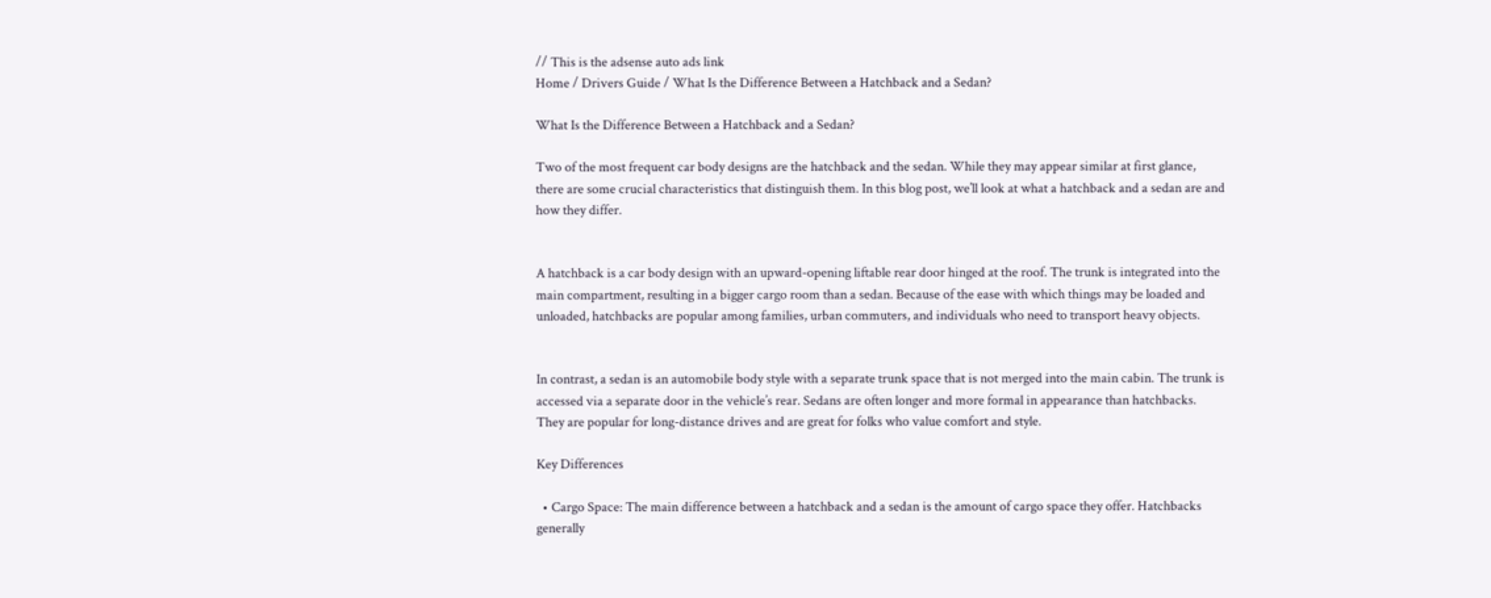// This is the adsense auto ads link
Home / Drivers Guide / What Is the Difference Between a Hatchback and a Sedan?

What Is the Difference Between a Hatchback and a Sedan?

Two of the most frequent car body designs are the hatchback and the sedan. While they may appear similar at first glance, there are some crucial characteristics that distinguish them. In this blog post, we’ll look at what a hatchback and a sedan are and how they differ.


A hatchback is a car body design with an upward-opening liftable rear door hinged at the roof. The trunk is integrated into the main compartment, resulting in a bigger cargo room than a sedan. Because of the ease with which things may be loaded and unloaded, hatchbacks are popular among families, urban commuters, and individuals who need to transport heavy objects.


In contrast, a sedan is an automobile body style with a separate trunk space that is not merged into the main cabin. The trunk is accessed via a separate door in the vehicle’s rear. Sedans are often longer and more formal in appearance than hatchbacks. They are popular for long-distance drives and are great for folks who value comfort and style.

Key Differences

  • Cargo Space: The main difference between a hatchback and a sedan is the amount of cargo space they offer. Hatchbacks generally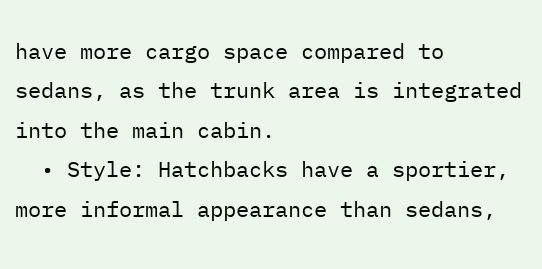have more cargo space compared to sedans, as the trunk area is integrated into the main cabin.
  • Style: Hatchbacks have a sportier, more informal appearance than sedans,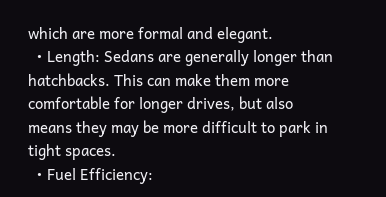which are more formal and elegant.
  • Length: Sedans are generally longer than hatchbacks. This can make them more comfortable for longer drives, but also means they may be more difficult to park in tight spaces.
  • Fuel Efficiency: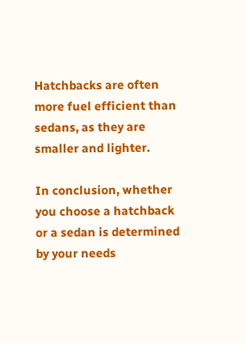Hatchbacks are often more fuel efficient than sedans, as they are smaller and lighter.

In conclusion, whether you choose a hatchback or a sedan is determined by your needs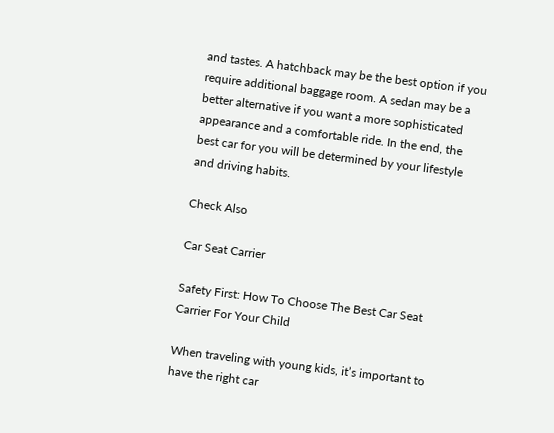and tastes. A hatchback may be the best option if you require additional baggage room. A sedan may be a better alternative if you want a more sophisticated appearance and a comfortable ride. In the end, the best car for you will be determined by your lifestyle and driving habits.

Check Also

Car Seat Carrier

Safety First: How To Choose The Best Car Seat Carrier For Your Child

When traveling with young kids, it’s important to have the right car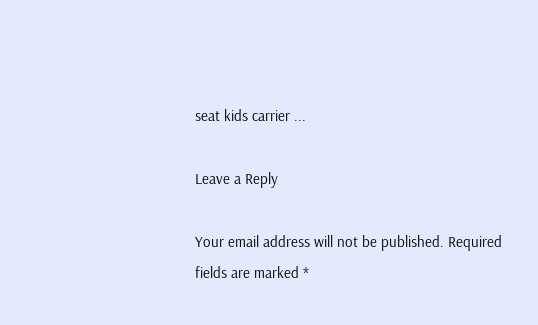seat kids carrier ...

Leave a Reply

Your email address will not be published. Required fields are marked *